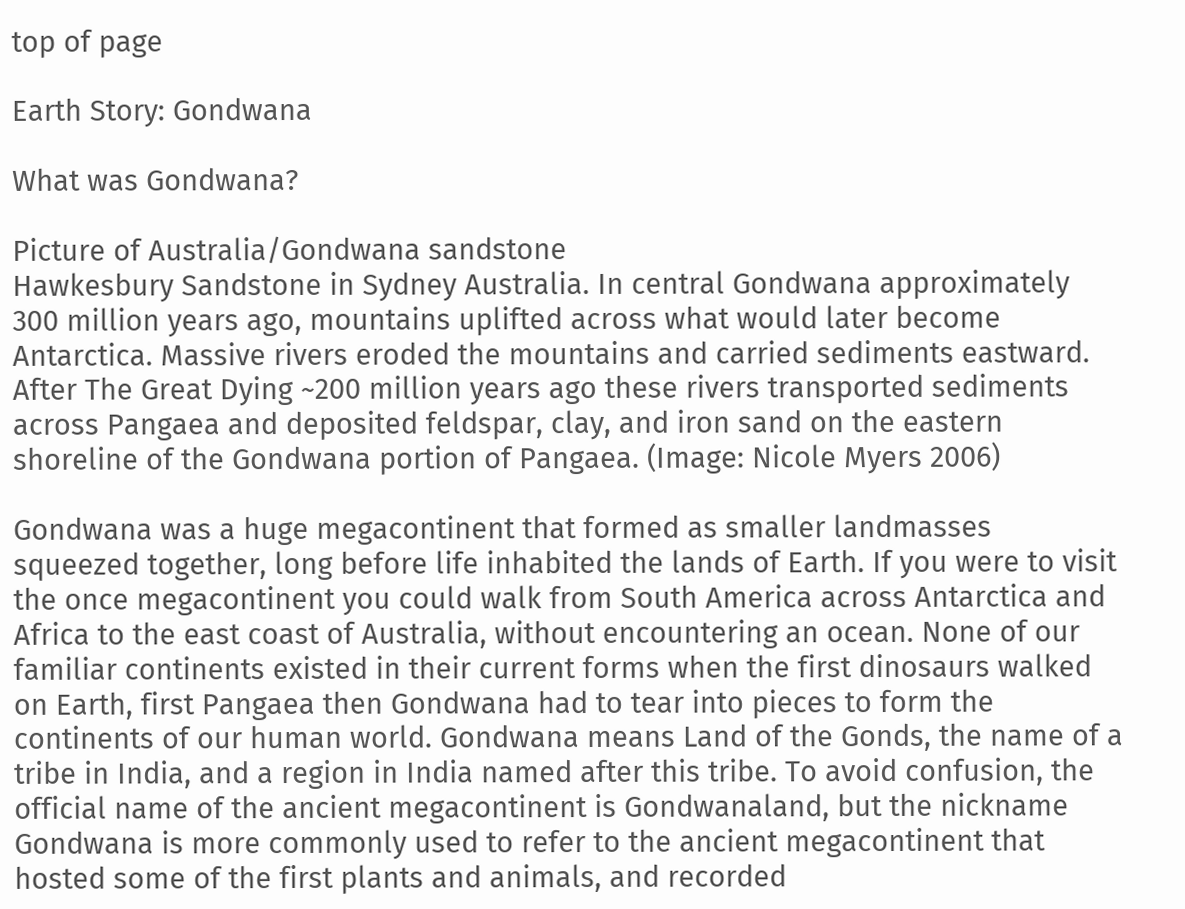top of page

Earth Story: Gondwana

What was Gondwana?

Picture of Australia/Gondwana sandstone
Hawkesbury Sandstone in Sydney Australia. In central Gondwana approximately 300 million years ago, mountains uplifted across what would later become Antarctica. Massive rivers eroded the mountains and carried sediments eastward. After The Great Dying ~200 million years ago these rivers transported sediments across Pangaea and deposited feldspar, clay, and iron sand on the eastern shoreline of the Gondwana portion of Pangaea. (Image: Nicole Myers 2006)

Gondwana was a huge megacontinent that formed as smaller landmasses squeezed together, long before life inhabited the lands of Earth. If you were to visit the once megacontinent you could walk from South America across Antarctica and Africa to the east coast of Australia, without encountering an ocean. None of our familiar continents existed in their current forms when the first dinosaurs walked on Earth, first Pangaea then Gondwana had to tear into pieces to form the continents of our human world. Gondwana means Land of the Gonds, the name of a tribe in India, and a region in India named after this tribe. To avoid confusion, the official name of the ancient megacontinent is Gondwanaland, but the nickname Gondwana is more commonly used to refer to the ancient megacontinent that hosted some of the first plants and animals, and recorded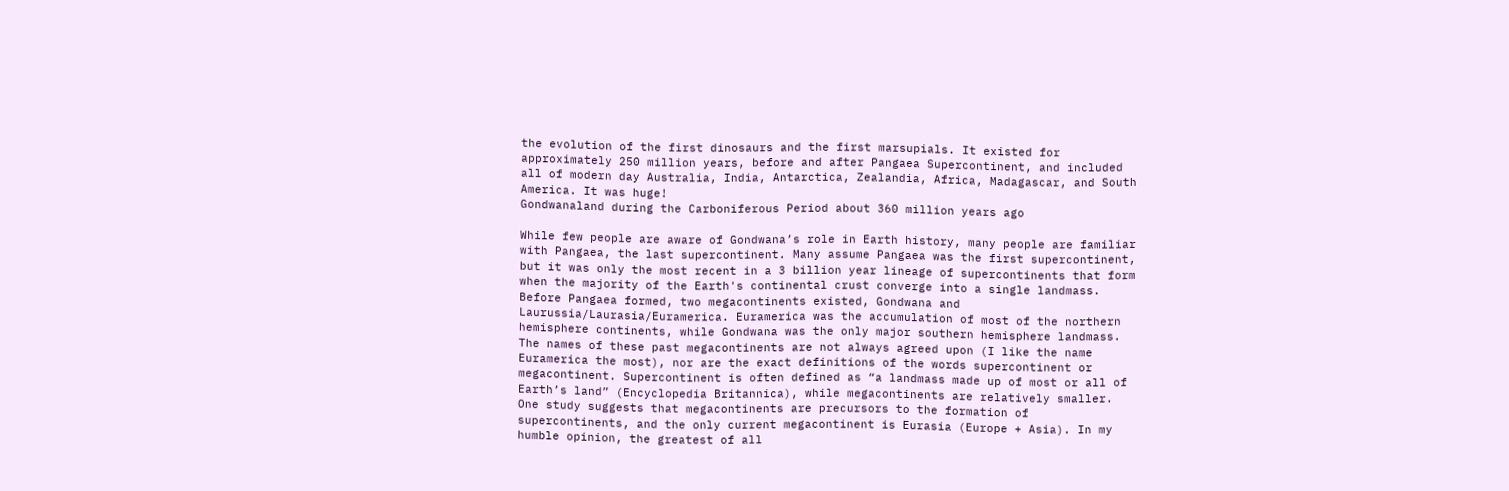the evolution of the first dinosaurs and the first marsupials. It existed for approximately 250 million years, before and after Pangaea Supercontinent, and included all of modern day Australia, India, Antarctica, Zealandia, Africa, Madagascar, and South America. It was huge!
Gondwanaland during the Carboniferous Period about 360 million years ago

While few people are aware of Gondwana’s role in Earth history, many people are familiar with Pangaea, the last supercontinent. Many assume Pangaea was the first supercontinent, but it was only the most recent in a 3 billion year lineage of supercontinents that form when the majority of the Earth's continental crust converge into a single landmass. Before Pangaea formed, two megacontinents existed, Gondwana and Laurussia/Laurasia/Euramerica. Euramerica was the accumulation of most of the northern hemisphere continents, while Gondwana was the only major southern hemisphere landmass. The names of these past megacontinents are not always agreed upon (I like the name Euramerica the most), nor are the exact definitions of the words supercontinent or megacontinent. Supercontinent is often defined as “a landmass made up of most or all of Earth’s land” (Encyclopedia Britannica), while megacontinents are relatively smaller. One study suggests that megacontinents are precursors to the formation of supercontinents, and the only current megacontinent is Eurasia (Europe + Asia). In my humble opinion, the greatest of all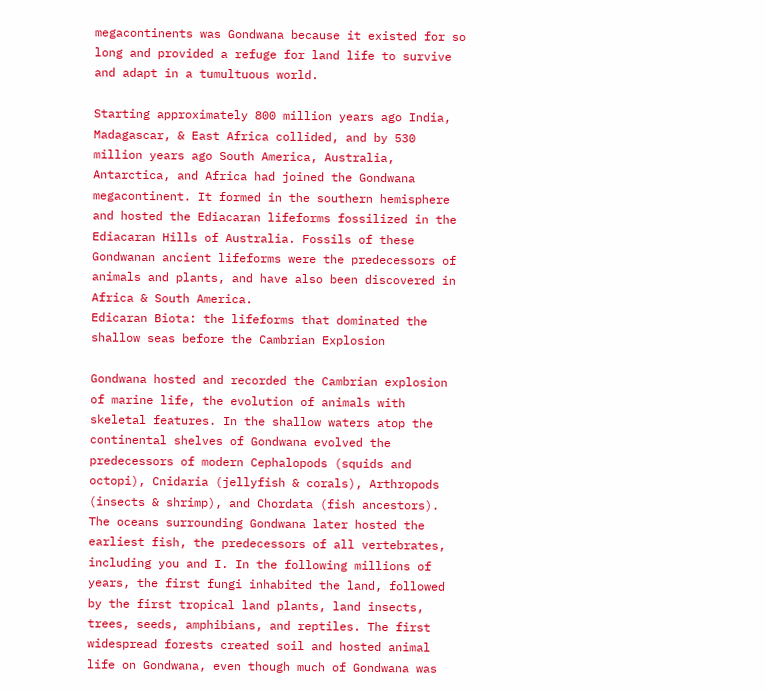megacontinents was Gondwana because it existed for so long and provided a refuge for land life to survive and adapt in a tumultuous world.

Starting approximately 800 million years ago India, Madagascar, & East Africa collided, and by 530 million years ago South America, Australia, Antarctica, and Africa had joined the Gondwana megacontinent. It formed in the southern hemisphere and hosted the Ediacaran lifeforms fossilized in the Ediacaran Hills of Australia. Fossils of these Gondwanan ancient lifeforms were the predecessors of animals and plants, and have also been discovered in Africa & South America.
Edicaran Biota: the lifeforms that dominated the shallow seas before the Cambrian Explosion

Gondwana hosted and recorded the Cambrian explosion of marine life, the evolution of animals with skeletal features. In the shallow waters atop the continental shelves of Gondwana evolved the predecessors of modern Cephalopods (squids and octopi), Cnidaria (jellyfish & corals), Arthropods (insects & shrimp), and Chordata (fish ancestors). The oceans surrounding Gondwana later hosted the earliest fish, the predecessors of all vertebrates, including you and I. In the following millions of years, the first fungi inhabited the land, followed by the first tropical land plants, land insects, trees, seeds, amphibians, and reptiles. The first widespread forests created soil and hosted animal life on Gondwana, even though much of Gondwana was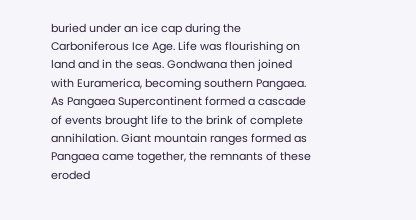buried under an ice cap during the Carboniferous Ice Age. Life was flourishing on land and in the seas. Gondwana then joined with Euramerica, becoming southern Pangaea. As Pangaea Supercontinent formed a cascade of events brought life to the brink of complete annihilation. Giant mountain ranges formed as Pangaea came together, the remnants of these eroded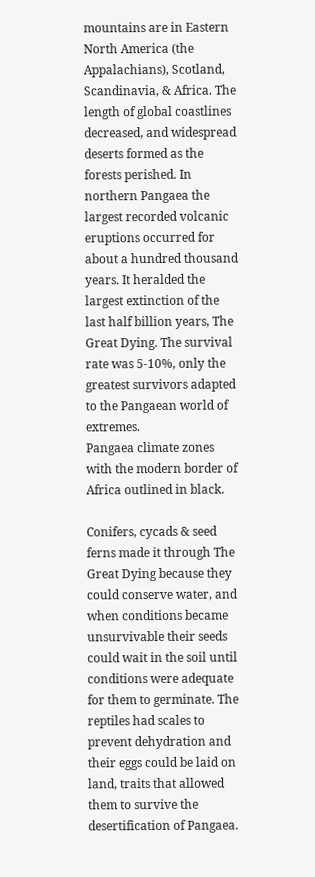mountains are in Eastern North America (the Appalachians), Scotland, Scandinavia, & Africa. The length of global coastlines decreased, and widespread deserts formed as the forests perished. In northern Pangaea the largest recorded volcanic eruptions occurred for about a hundred thousand years. It heralded the largest extinction of the last half billion years, The Great Dying. The survival rate was 5-10%, only the greatest survivors adapted to the Pangaean world of extremes.
Pangaea climate zones with the modern border of Africa outlined in black.

Conifers, cycads & seed ferns made it through The Great Dying because they could conserve water, and when conditions became unsurvivable their seeds could wait in the soil until conditions were adequate for them to germinate. The reptiles had scales to prevent dehydration and their eggs could be laid on land, traits that allowed them to survive the desertification of Pangaea.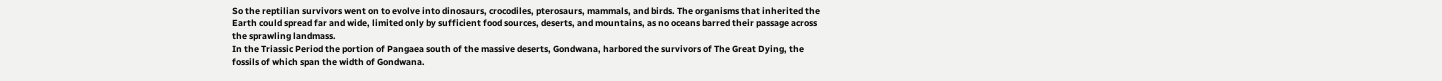So the reptilian survivors went on to evolve into dinosaurs, crocodiles, pterosaurs, mammals, and birds. The organisms that inherited the Earth could spread far and wide, limited only by sufficient food sources, deserts, and mountains, as no oceans barred their passage across the sprawling landmass.
In the Triassic Period the portion of Pangaea south of the massive deserts, Gondwana, harbored the survivors of The Great Dying, the fossils of which span the width of Gondwana.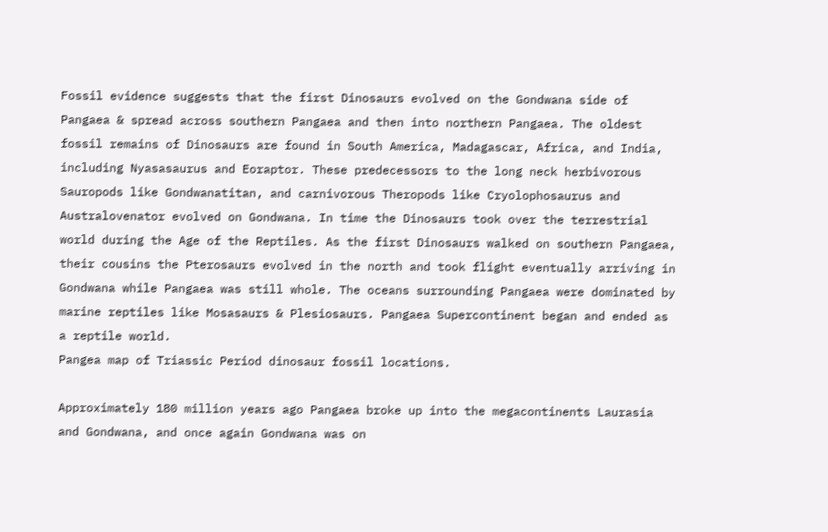Fossil evidence suggests that the first Dinosaurs evolved on the Gondwana side of Pangaea & spread across southern Pangaea and then into northern Pangaea. The oldest fossil remains of Dinosaurs are found in South America, Madagascar, Africa, and India, including Nyasasaurus and Eoraptor. These predecessors to the long neck herbivorous Sauropods like Gondwanatitan, and carnivorous Theropods like Cryolophosaurus and Australovenator evolved on Gondwana. In time the Dinosaurs took over the terrestrial world during the Age of the Reptiles. As the first Dinosaurs walked on southern Pangaea, their cousins the Pterosaurs evolved in the north and took flight eventually arriving in Gondwana while Pangaea was still whole. The oceans surrounding Pangaea were dominated by marine reptiles like Mosasaurs & Plesiosaurs. Pangaea Supercontinent began and ended as a reptile world.
Pangea map of Triassic Period dinosaur fossil locations.

Approximately 180 million years ago Pangaea broke up into the megacontinents Laurasia and Gondwana, and once again Gondwana was on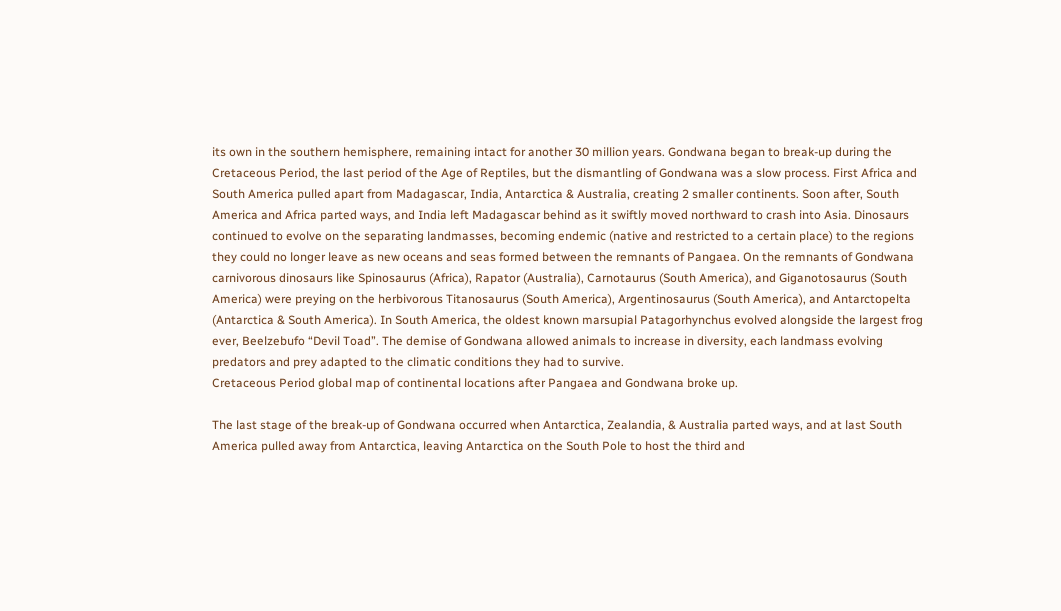its own in the southern hemisphere, remaining intact for another 30 million years. Gondwana began to break-up during the Cretaceous Period, the last period of the Age of Reptiles, but the dismantling of Gondwana was a slow process. First Africa and South America pulled apart from Madagascar, India, Antarctica & Australia, creating 2 smaller continents. Soon after, South America and Africa parted ways, and India left Madagascar behind as it swiftly moved northward to crash into Asia. Dinosaurs continued to evolve on the separating landmasses, becoming endemic (native and restricted to a certain place) to the regions they could no longer leave as new oceans and seas formed between the remnants of Pangaea. On the remnants of Gondwana carnivorous dinosaurs like Spinosaurus (Africa), Rapator (Australia), Carnotaurus (South America), and Giganotosaurus (South America) were preying on the herbivorous Titanosaurus (South America), Argentinosaurus (South America), and Antarctopelta (Antarctica & South America). In South America, the oldest known marsupial Patagorhynchus evolved alongside the largest frog ever, Beelzebufo “Devil Toad”. The demise of Gondwana allowed animals to increase in diversity, each landmass evolving predators and prey adapted to the climatic conditions they had to survive.
Cretaceous Period global map of continental locations after Pangaea and Gondwana broke up.

The last stage of the break-up of Gondwana occurred when Antarctica, Zealandia, & Australia parted ways, and at last South America pulled away from Antarctica, leaving Antarctica on the South Pole to host the third and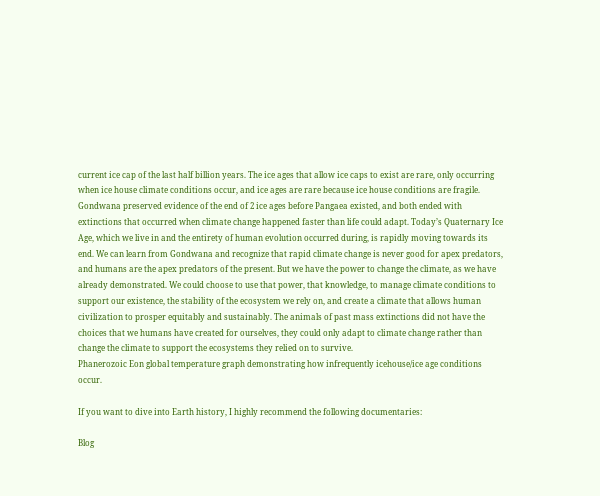current ice cap of the last half billion years. The ice ages that allow ice caps to exist are rare, only occurring when ice house climate conditions occur, and ice ages are rare because ice house conditions are fragile. Gondwana preserved evidence of the end of 2 ice ages before Pangaea existed, and both ended with extinctions that occurred when climate change happened faster than life could adapt. Today’s Quaternary Ice Age, which we live in and the entirety of human evolution occurred during, is rapidly moving towards its end. We can learn from Gondwana and recognize that rapid climate change is never good for apex predators, and humans are the apex predators of the present. But we have the power to change the climate, as we have already demonstrated. We could choose to use that power, that knowledge, to manage climate conditions to support our existence, the stability of the ecosystem we rely on, and create a climate that allows human civilization to prosper equitably and sustainably. The animals of past mass extinctions did not have the choices that we humans have created for ourselves, they could only adapt to climate change rather than change the climate to support the ecosystems they relied on to survive.
Phanerozoic Eon global temperature graph demonstrating how infrequently icehouse/ice age conditions occur.

If you want to dive into Earth history, I highly recommend the following documentaries:

Blog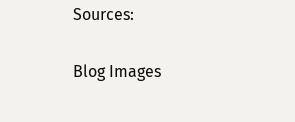Sources:

Blog Images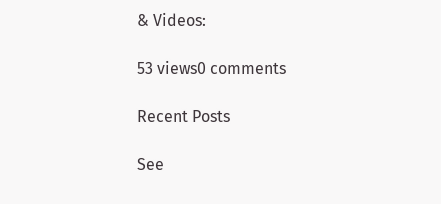& Videos:

53 views0 comments

Recent Posts

See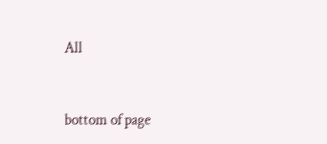All


bottom of page